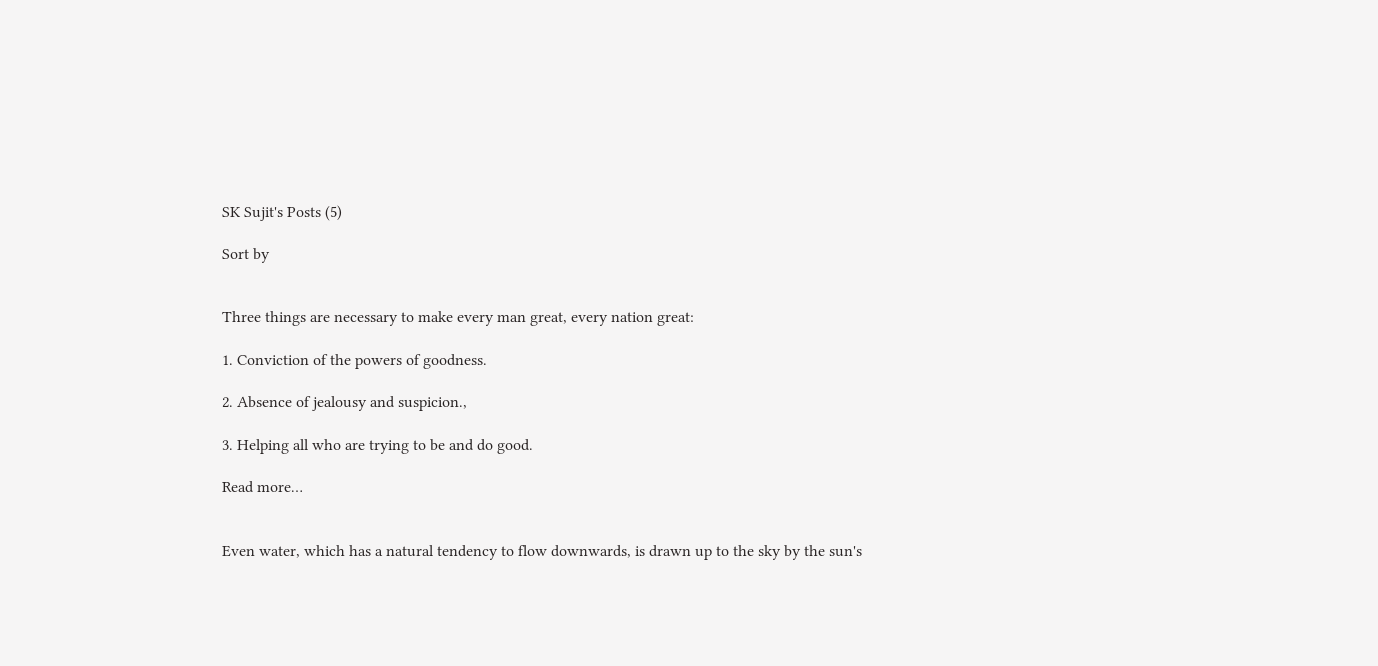SK Sujit's Posts (5)

Sort by


Three things are necessary to make every man great, every nation great:

1. Conviction of the powers of goodness.

2. Absence of jealousy and suspicion.,

3. Helping all who are trying to be and do good.

Read more…


Even water, which has a natural tendency to flow downwards, is drawn up to the sky by the sun's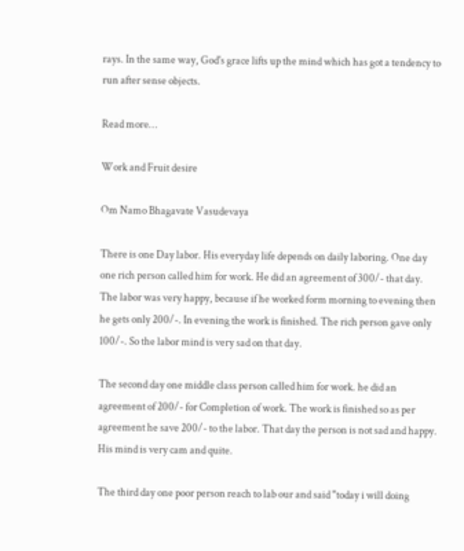rays. In the same way, God's grace lifts up the mind which has got a tendency to run after sense objects.

Read more…

Work and Fruit desire

Om Namo Bhagavate Vasudevaya

There is one Day labor. His everyday life depends on daily laboring. One day one rich person called him for work. He did an agreement of 300/- that day. The labor was very happy, because if he worked form morning to evening then he gets only 200/-. In evening the work is finished. The rich person gave only 100/-. So the labor mind is very sad on that day.

The second day one middle class person called him for work. he did an agreement of 200/- for Completion of work. The work is finished so as per agreement he save 200/- to the labor. That day the person is not sad and happy. His mind is very cam and quite.

The third day one poor person reach to lab our and said "today i will doing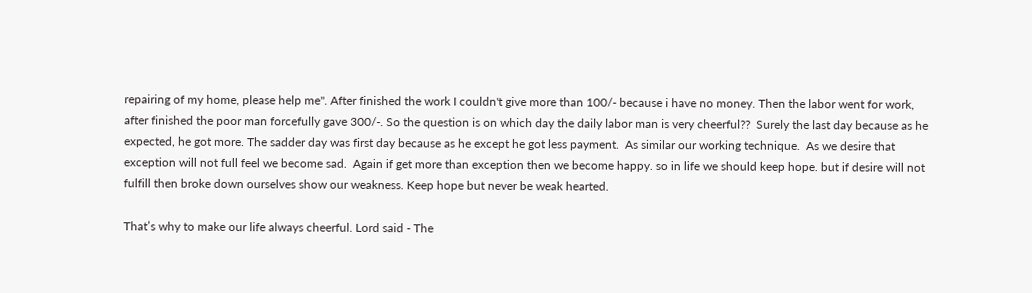repairing of my home, please help me". After finished the work I couldn't give more than 100/- because i have no money. Then the labor went for work, after finished the poor man forcefully gave 300/-. So the question is on which day the daily labor man is very cheerful??  Surely the last day because as he expected, he got more. The sadder day was first day because as he except he got less payment.  As similar our working technique.  As we desire that exception will not full feel we become sad.  Again if get more than exception then we become happy. so in life we should keep hope. but if desire will not fulfill then broke down ourselves show our weakness. Keep hope but never be weak hearted.

That’s why to make our life always cheerful. Lord said - The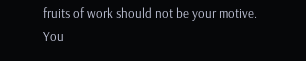fruits of work should not be your motive. You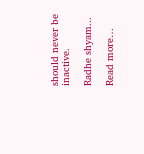should never be inactive.

Radhe shyam...

Read more…